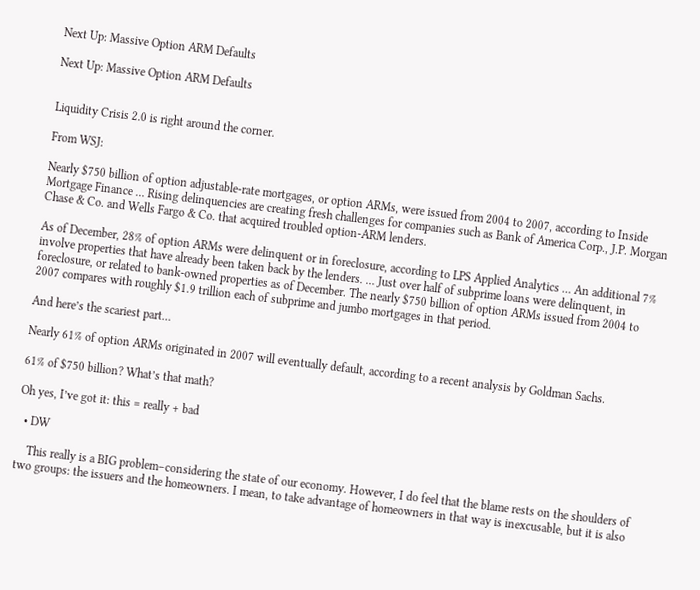Next Up: Massive Option ARM Defaults

Next Up: Massive Option ARM Defaults


Liquidity Crisis 2.0 is right around the corner.

From WSJ:

Nearly $750 billion of option adjustable-rate mortgages, or option ARMs, were issued from 2004 to 2007, according to Inside Mortgage Finance … Rising delinquencies are creating fresh challenges for companies such as Bank of America Corp., J.P. Morgan Chase & Co. and Wells Fargo & Co. that acquired troubled option-ARM lenders.

As of December, 28% of option ARMs were delinquent or in foreclosure, according to LPS Applied Analytics … An additional 7% involve properties that have already been taken back by the lenders. … Just over half of subprime loans were delinquent, in foreclosure, or related to bank-owned properties as of December. The nearly $750 billion of option ARMs issued from 2004 to 2007 compares with roughly $1.9 trillion each of subprime and jumbo mortgages in that period.

And here’s the scariest part…

Nearly 61% of option ARMs originated in 2007 will eventually default, according to a recent analysis by Goldman Sachs.

61% of $750 billion? What’s that math?

Oh yes, I’ve got it: this = really + bad

  • DW

    This really is a BIG problem–considering the state of our economy. However, I do feel that the blame rests on the shoulders of two groups: the issuers and the homeowners. I mean, to take advantage of homeowners in that way is inexcusable, but it is also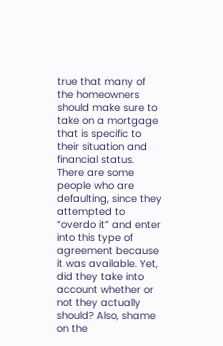true that many of the homeowners should make sure to take on a mortgage that is specific to their situation and financial status. There are some people who are defaulting, since they attempted to “overdo it” and enter into this type of agreement because it was available. Yet, did they take into account whether or not they actually should? Also, shame on the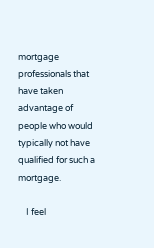mortgage professionals that have taken advantage of people who would typically not have qualified for such a mortgage.

    I feel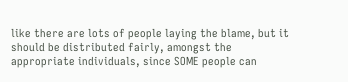like there are lots of people laying the blame, but it should be distributed fairly, amongst the appropriate individuals, since SOME people can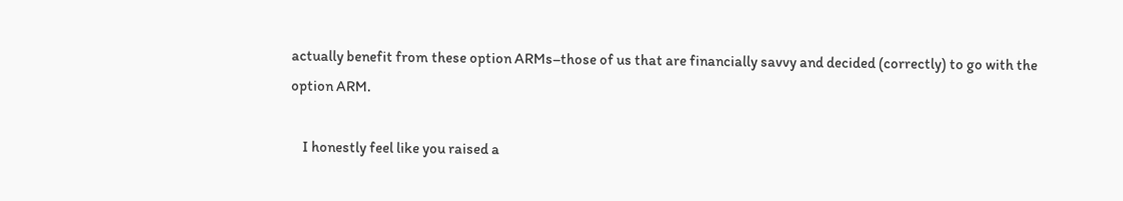actually benefit from these option ARMs–those of us that are financially savvy and decided (correctly) to go with the option ARM.

    I honestly feel like you raised a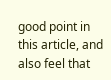good point in this article, and also feel that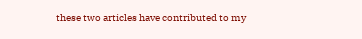these two articles have contributed to my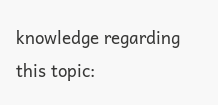knowledge regarding this topic: